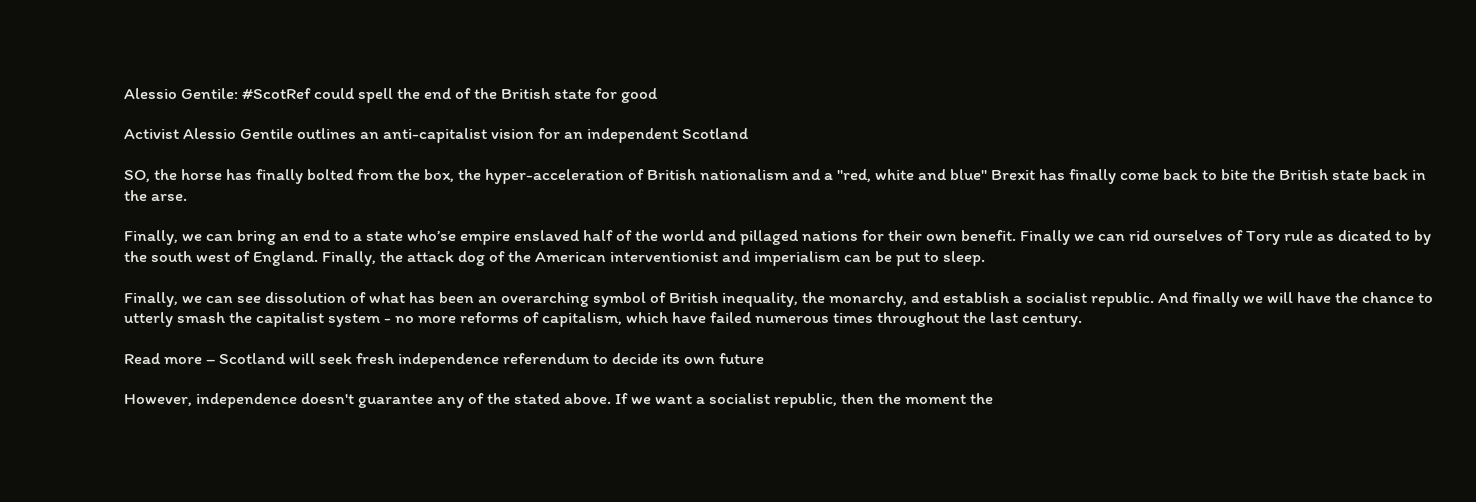Alessio Gentile: #ScotRef could spell the end of the British state for good

Activist Alessio Gentile outlines an anti-capitalist vision for an independent Scotland

SO, the horse has finally bolted from the box, the hyper-acceleration of British nationalism and a "red, white and blue" Brexit has finally come back to bite the British state back in the arse.

Finally, we can bring an end to a state who’se empire enslaved half of the world and pillaged nations for their own benefit. Finally we can rid ourselves of Tory rule as dicated to by the south west of England. Finally, the attack dog of the American interventionist and imperialism can be put to sleep.

Finally, we can see dissolution of what has been an overarching symbol of British inequality, the monarchy, and establish a socialist republic. And finally we will have the chance to utterly smash the capitalist system - no more reforms of capitalism, which have failed numerous times throughout the last century.

Read more – Scotland will seek fresh independence referendum to decide its own future

However, independence doesn't guarantee any of the stated above. If we want a socialist republic, then the moment the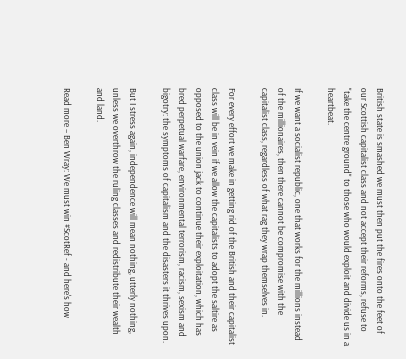British state is smashed we must then put the fires onto the feet of our Scottish capitalist class and not accept their reforms, refuse to "take the centre ground" to those who would exploit and divide us in a heartbeat.

If we want a socialist republic, one that works for the millions instead of the millionaires, then there cannot be compromise with the capitalist class, regardless of what rag they wrap themselves in.

For every effort we make in getting rid of the British and their capitalist class will be in vein if we allow the capitalists to adopt the saltire as opposed to the union jack to continue their exploitation, which has bred perpetual warfare, environmental terrorism, racism, sexism and bigotry: the symptoms of capitalism and the disasters it thrives upon.

But I stress again, independence will mean nothing, utterly nothing, unless we overthrow the ruling classes and redistribute their wealth and land.

Read more – Ben Wray: We must win #ScotRef - and here's how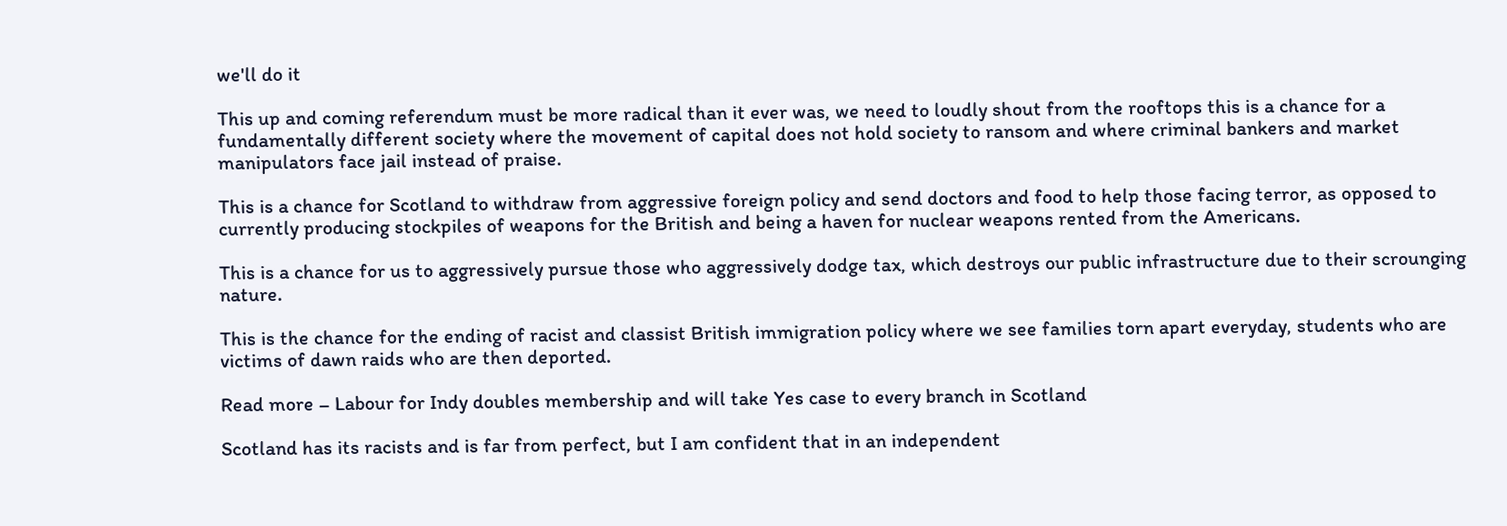we'll do it

This up and coming referendum must be more radical than it ever was, we need to loudly shout from the rooftops this is a chance for a fundamentally different society where the movement of capital does not hold society to ransom and where criminal bankers and market manipulators face jail instead of praise.

This is a chance for Scotland to withdraw from aggressive foreign policy and send doctors and food to help those facing terror, as opposed to currently producing stockpiles of weapons for the British and being a haven for nuclear weapons rented from the Americans.

This is a chance for us to aggressively pursue those who aggressively dodge tax, which destroys our public infrastructure due to their scrounging nature.

This is the chance for the ending of racist and classist British immigration policy where we see families torn apart everyday, students who are victims of dawn raids who are then deported.

Read more – Labour for Indy doubles membership and will take Yes case to every branch in Scotland

Scotland has its racists and is far from perfect, but I am confident that in an independent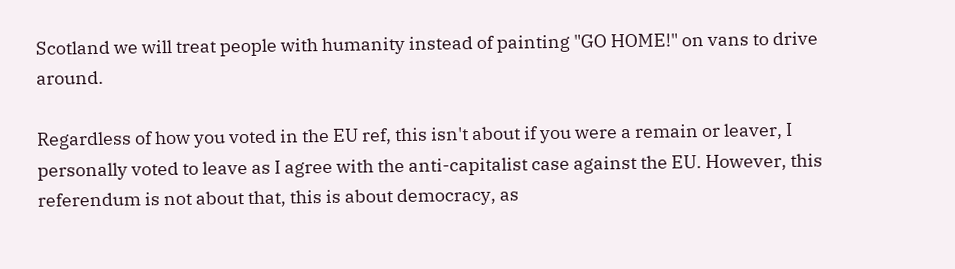Scotland we will treat people with humanity instead of painting "GO HOME!" on vans to drive around.

Regardless of how you voted in the EU ref, this isn't about if you were a remain or leaver, I personally voted to leave as I agree with the anti-capitalist case against the EU. However, this referendum is not about that, this is about democracy, as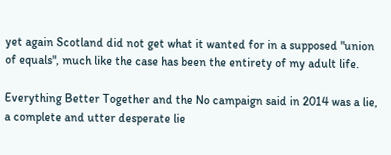yet again Scotland did not get what it wanted for in a supposed "union of equals", much like the case has been the entirety of my adult life.

Everything Better Together and the No campaign said in 2014 was a lie, a complete and utter desperate lie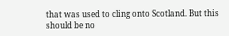that was used to cling onto Scotland. But this should be no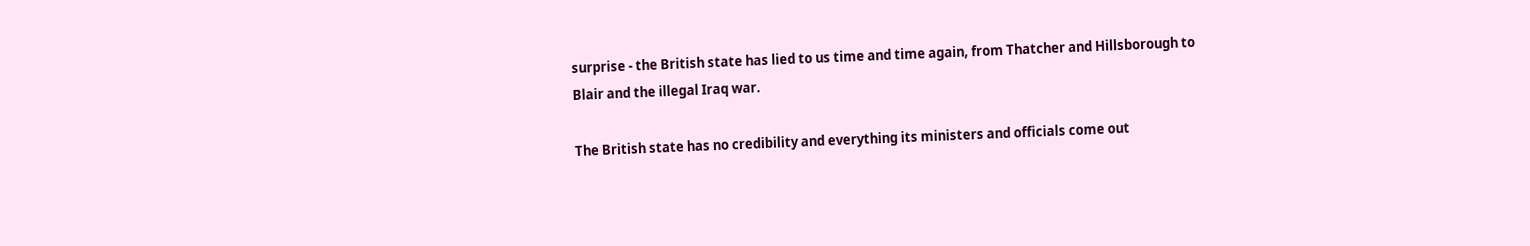surprise - the British state has lied to us time and time again, from Thatcher and Hillsborough to Blair and the illegal Iraq war.

The British state has no credibility and everything its ministers and officials come out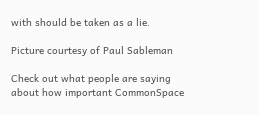with should be taken as a lie.

Picture courtesy of Paul Sableman

Check out what people are saying about how important CommonSpace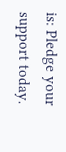is: Pledge your support today.